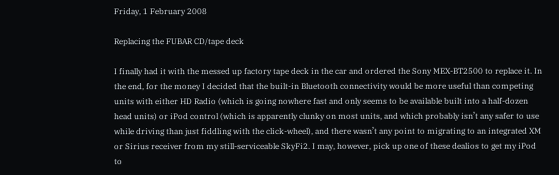Friday, 1 February 2008

Replacing the FUBAR CD/tape deck

I finally had it with the messed up factory tape deck in the car and ordered the Sony MEX-BT2500 to replace it. In the end, for the money I decided that the built-in Bluetooth connectivity would be more useful than competing units with either HD Radio (which is going nowhere fast and only seems to be available built into a half-dozen head units) or iPod control (which is apparently clunky on most units, and which probably isn’t any safer to use while driving than just fiddling with the click-wheel), and there wasn’t any point to migrating to an integrated XM or Sirius receiver from my still-serviceable SkyFi2. I may, however, pick up one of these dealios to get my iPod to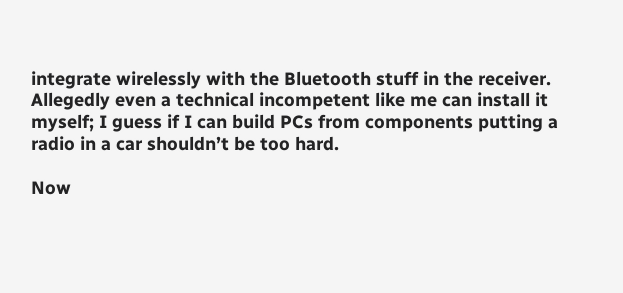integrate wirelessly with the Bluetooth stuff in the receiver. Allegedly even a technical incompetent like me can install it myself; I guess if I can build PCs from components putting a radio in a car shouldn’t be too hard.

Now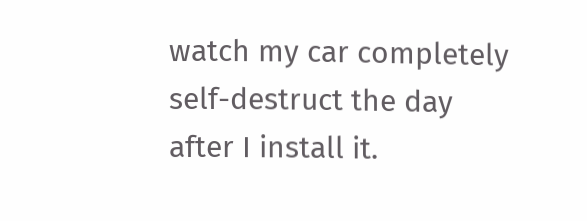watch my car completely self-destruct the day after I install it.